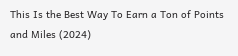This Is the Best Way To Earn a Ton of Points and Miles (2024)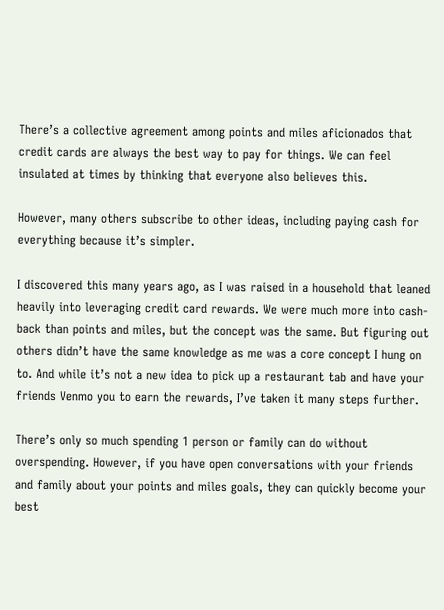There’s a collective agreement among points and miles aficionados that credit cards are always the best way to pay for things. We can feel insulated at times by thinking that everyone also believes this.

However, many others subscribe to other ideas, including paying cash for everything because it’s simpler.

I discovered this many years ago, as I was raised in a household that leaned heavily into leveraging credit card rewards. We were much more into cash-back than points and miles, but the concept was the same. But figuring out others didn’t have the same knowledge as me was a core concept I hung on to. And while it’s not a new idea to pick up a restaurant tab and have your friends Venmo you to earn the rewards, I’ve taken it many steps further.

There’s only so much spending 1 person or family can do without overspending. However, if you have open conversations with your friends and family about your points and miles goals, they can quickly become your best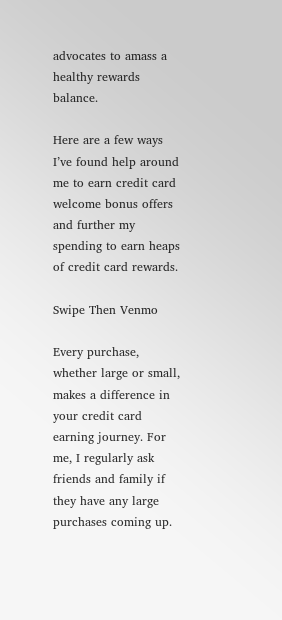advocates to amass a healthy rewards balance.

Here are a few ways I’ve found help around me to earn credit card welcome bonus offers and further my spending to earn heaps of credit card rewards.

Swipe Then Venmo

Every purchase, whether large or small, makes a difference in your credit card earning journey. For me, I regularly ask friends and family if they have any large purchases coming up.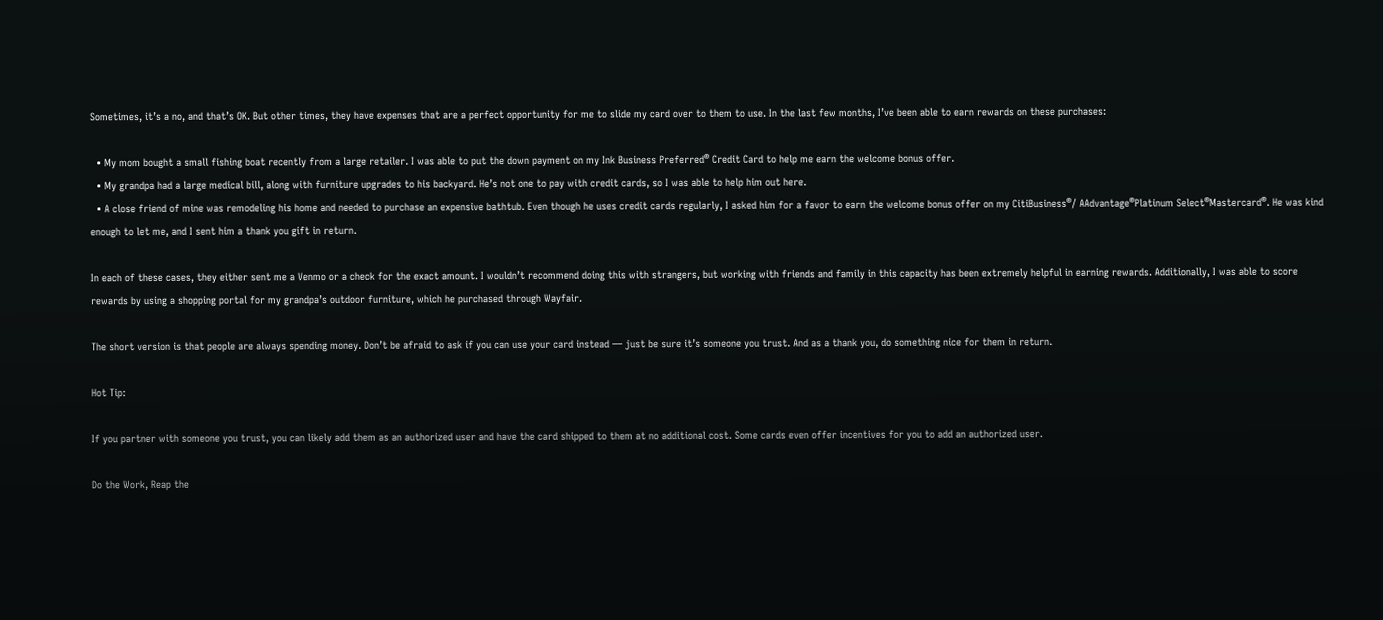Sometimes, it’s a no, and that’s OK. But other times, they have expenses that are a perfect opportunity for me to slide my card over to them to use. In the last few months, I’ve been able to earn rewards on these purchases:

  • My mom bought a small fishing boat recently from a large retailer. I was able to put the down payment on my Ink Business Preferred® Credit Card to help me earn the welcome bonus offer.
  • My grandpa had a large medical bill, along with furniture upgrades to his backyard. He’s not one to pay with credit cards, so I was able to help him out here.
  • A close friend of mine was remodeling his home and needed to purchase an expensive bathtub. Even though he uses credit cards regularly, I asked him for a favor to earn the welcome bonus offer on my CitiBusiness®/ AAdvantage®Platinum Select®Mastercard®. He was kind enough to let me, and I sent him a thank you gift in return.

In each of these cases, they either sent me a Venmo or a check for the exact amount. I wouldn’t recommend doing this with strangers, but working with friends and family in this capacity has been extremely helpful in earning rewards. Additionally, I was able to score rewards by using a shopping portal for my grandpa’s outdoor furniture, which he purchased through Wayfair.

The short version is that people are always spending money. Don’t be afraid to ask if you can use your card instead — just be sure it’s someone you trust. And as a thank you, do something nice for them in return.

Hot Tip:

If you partner with someone you trust, you can likely add them as an authorized user and have the card shipped to them at no additional cost. Some cards even offer incentives for you to add an authorized user.

Do the Work, Reap the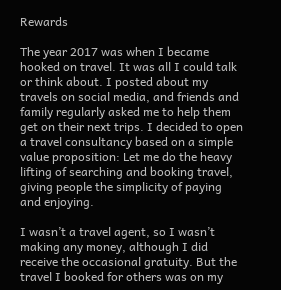Rewards

The year 2017 was when I became hooked on travel. It was all I could talk or think about. I posted about my travels on social media, and friends and family regularly asked me to help them get on their next trips. I decided to open a travel consultancy based on a simple value proposition: Let me do the heavy lifting of searching and booking travel, giving people the simplicity of paying and enjoying.

I wasn’t a travel agent, so I wasn’t making any money, although I did receive the occasional gratuity. But the travel I booked for others was on my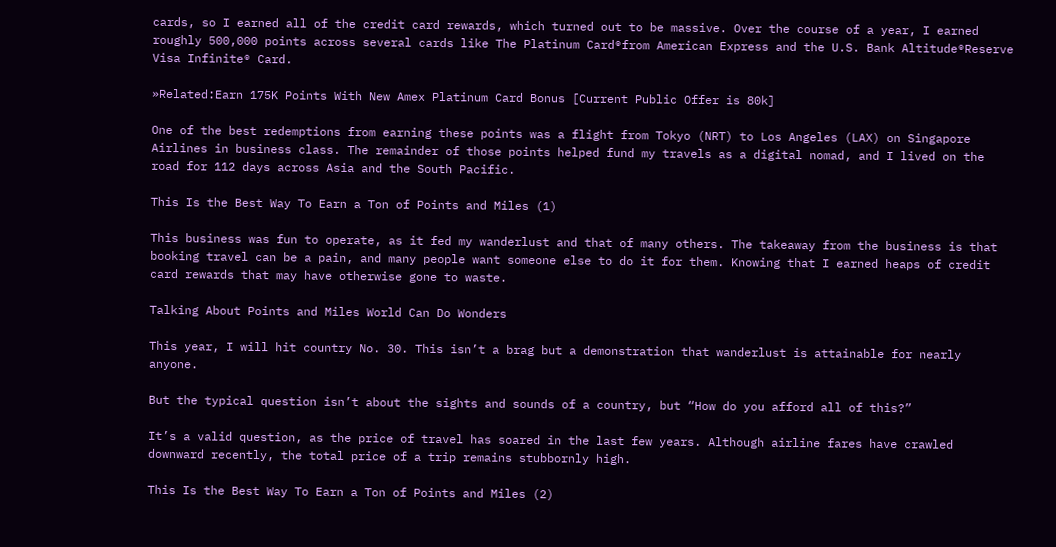cards, so I earned all of the credit card rewards, which turned out to be massive. Over the course of a year, I earned roughly 500,000 points across several cards like The Platinum Card®from American Express and the U.S. Bank Altitude®Reserve Visa Infinite® Card.

»Related:Earn 175K Points With New Amex Platinum Card Bonus [Current Public Offer is 80k]

One of the best redemptions from earning these points was a flight from Tokyo (NRT) to Los Angeles (LAX) on Singapore Airlines in business class. The remainder of those points helped fund my travels as a digital nomad, and I lived on the road for 112 days across Asia and the South Pacific.

This Is the Best Way To Earn a Ton of Points and Miles (1)

This business was fun to operate, as it fed my wanderlust and that of many others. The takeaway from the business is that booking travel can be a pain, and many people want someone else to do it for them. Knowing that I earned heaps of credit card rewards that may have otherwise gone to waste.

Talking About Points and Miles World Can Do Wonders

This year, I will hit country No. 30. This isn’t a brag but a demonstration that wanderlust is attainable for nearly anyone.

But the typical question isn’t about the sights and sounds of a country, but “How do you afford all of this?”

It’s a valid question, as the price of travel has soared in the last few years. Although airline fares have crawled downward recently, the total price of a trip remains stubbornly high.

This Is the Best Way To Earn a Ton of Points and Miles (2)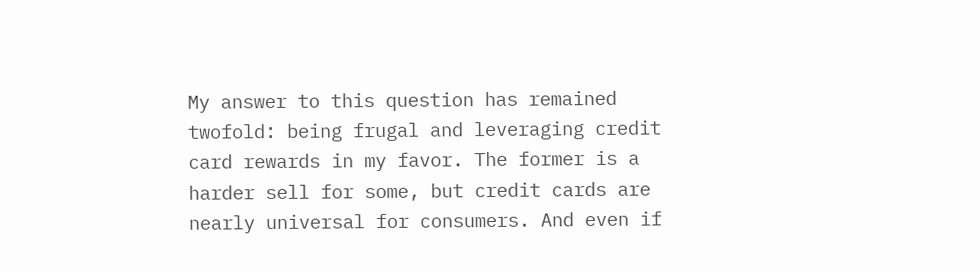My answer to this question has remained twofold: being frugal and leveraging credit card rewards in my favor. The former is a harder sell for some, but credit cards are nearly universal for consumers. And even if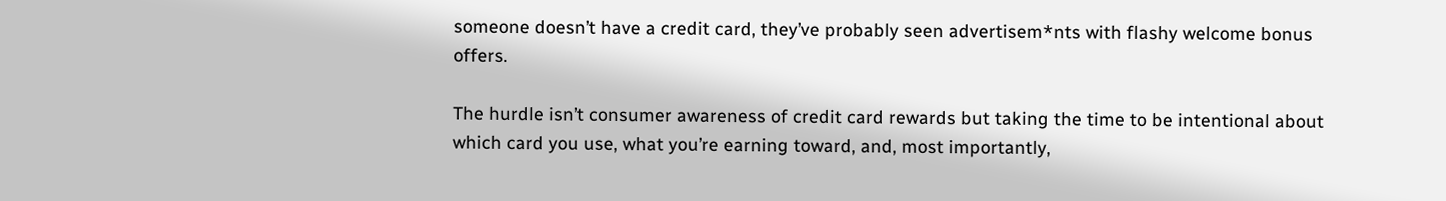someone doesn’t have a credit card, they’ve probably seen advertisem*nts with flashy welcome bonus offers.

The hurdle isn’t consumer awareness of credit card rewards but taking the time to be intentional about which card you use, what you’re earning toward, and, most importantly,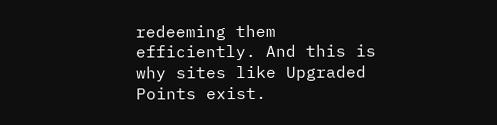redeeming them efficiently. And this is why sites like Upgraded Points exist.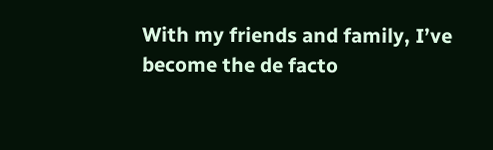With my friends and family, I’ve become the de facto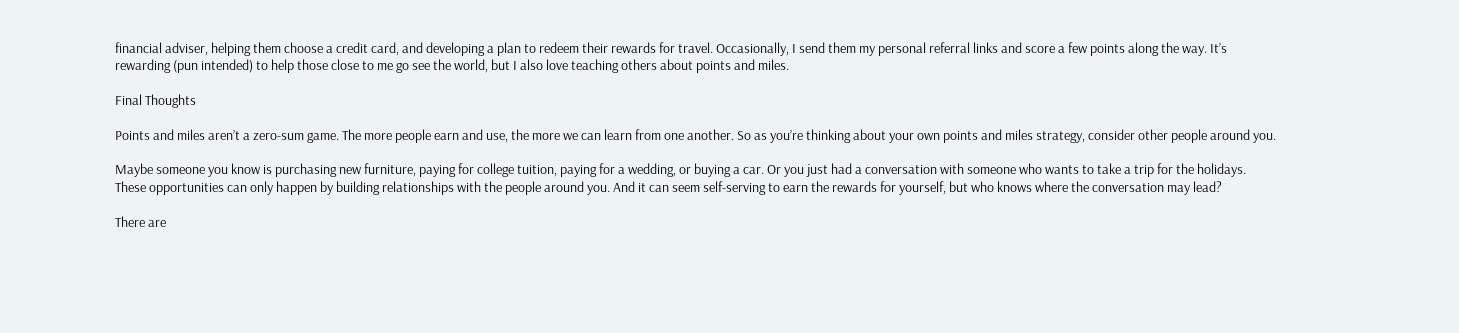financial adviser, helping them choose a credit card, and developing a plan to redeem their rewards for travel. Occasionally, I send them my personal referral links and score a few points along the way. It’s rewarding (pun intended) to help those close to me go see the world, but I also love teaching others about points and miles.

Final Thoughts

Points and miles aren’t a zero-sum game. The more people earn and use, the more we can learn from one another. So as you’re thinking about your own points and miles strategy, consider other people around you.

Maybe someone you know is purchasing new furniture, paying for college tuition, paying for a wedding, or buying a car. Or you just had a conversation with someone who wants to take a trip for the holidays. These opportunities can only happen by building relationships with the people around you. And it can seem self-serving to earn the rewards for yourself, but who knows where the conversation may lead?

There are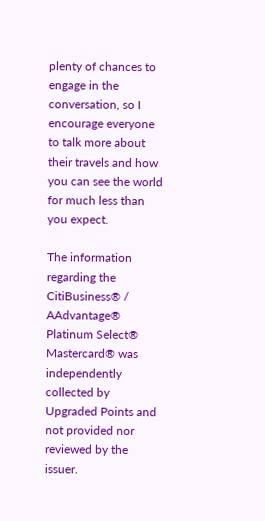plenty of chances to engage in the conversation, so I encourage everyone to talk more about their travels and how you can see the world for much less than you expect.

The information regarding the CitiBusiness® / AAdvantage® Platinum Select® Mastercard® was independently collected by Upgraded Points and not provided nor reviewed by the issuer.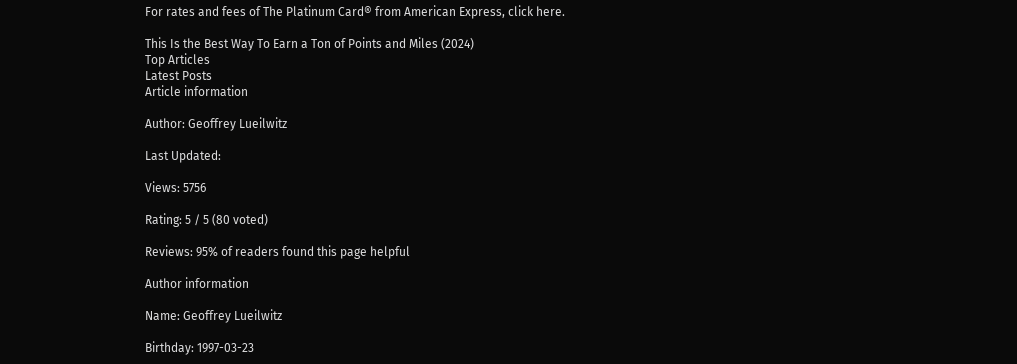For rates and fees of The Platinum Card® from American Express, click here.

This Is the Best Way To Earn a Ton of Points and Miles (2024)
Top Articles
Latest Posts
Article information

Author: Geoffrey Lueilwitz

Last Updated:

Views: 5756

Rating: 5 / 5 (80 voted)

Reviews: 95% of readers found this page helpful

Author information

Name: Geoffrey Lueilwitz

Birthday: 1997-03-23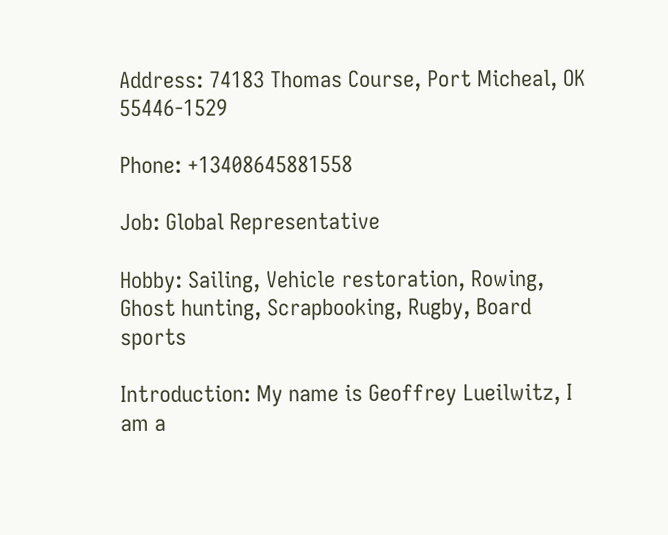Address: 74183 Thomas Course, Port Micheal, OK 55446-1529

Phone: +13408645881558

Job: Global Representative

Hobby: Sailing, Vehicle restoration, Rowing, Ghost hunting, Scrapbooking, Rugby, Board sports

Introduction: My name is Geoffrey Lueilwitz, I am a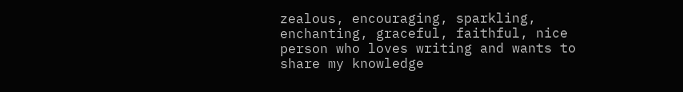zealous, encouraging, sparkling, enchanting, graceful, faithful, nice person who loves writing and wants to share my knowledge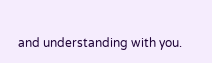and understanding with you.